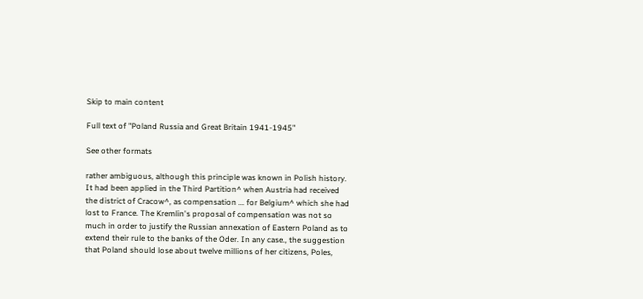Skip to main content

Full text of "Poland Russia and Great Britain 1941-1945"

See other formats

rather ambiguous, although this principle was known in Polish history.
It had been applied in the Third Partition^ when Austria had received
the district of Cracow^, as compensation ... for Belgium^ which she had
lost to France. The Kremlin's proposal of compensation was not so
much in order to justify the Russian annexation of Eastern Poland as to
extend their rule to the banks of the Oder. In any case., the suggestion
that Poland should lose about twelve millions of her citizens, Poles,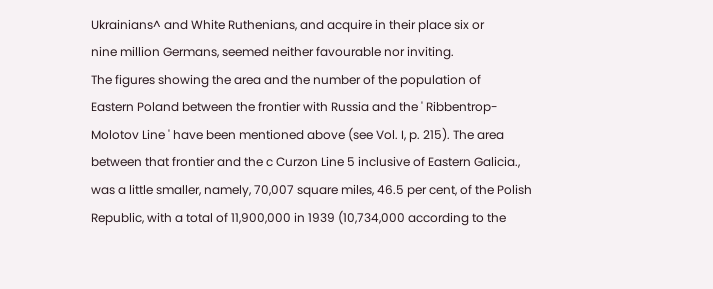Ukrainians^ and White Ruthenians, and acquire in their place six or
nine million Germans, seemed neither favourable nor inviting.
The figures showing the area and the number of the population of
Eastern Poland between the frontier with Russia and the ' Ribbentrop-
Molotov Line ' have been mentioned above (see Vol. I, p. 215). The area
between that frontier and the c Curzon Line 5 inclusive of Eastern Galicia.,
was a little smaller, namely, 70,007 square miles, 46.5 per cent, of the Polish
Republic, with a total of 11,900,000 in 1939 (10,734,000 according to the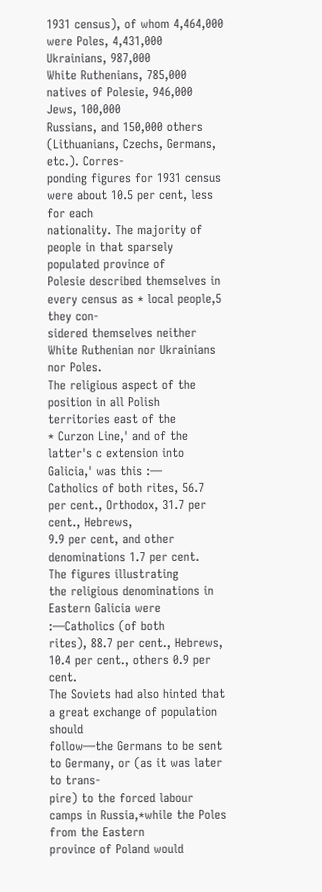1931 census), of whom 4,464,000 were Poles, 4,431,000 Ukrainians, 987,000
White Ruthenians, 785,000 natives of Polesie, 946,000 Jews, 100,000
Russians, and 150,000 others (Lithuanians, Czechs, Germans, etc.). Corres-
ponding figures for 1931 census were about 10.5 per cent, less for each
nationality. The majority of people in that sparsely populated province of
Polesie described themselves in every census as * local people,5 they con-
sidered themselves neither White Ruthenian nor Ukrainians nor Poles.
The religious aspect of the position in all Polish territories east of the
* Curzon Line,' and of the latter's c extension into Galicia,' was this :—
Catholics of both rites, 56.7 per cent., Orthodox, 31.7 per cent., Hebrews,
9.9 per cent, and other denominations 1.7 per cent.    The figures illustrating
the religious denominations in Eastern Galicia were :—Catholics (of both
rites), 88.7 per cent., Hebrews, 10.4 per cent., others 0.9 per cent.
The Soviets had also hinted that a great exchange of population should
follow—the Germans to be sent to Germany, or (as it was later to trans-
pire) to the forced labour camps in Russia,*while the Poles from the Eastern
province of Poland would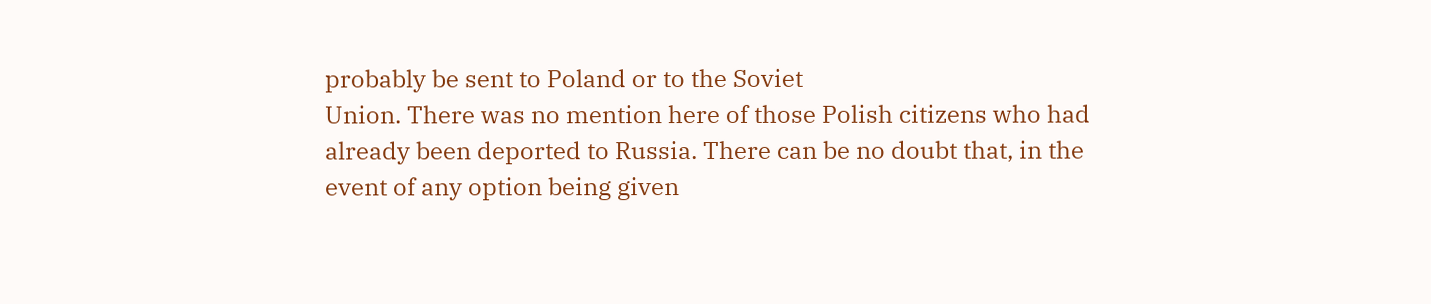probably be sent to Poland or to the Soviet
Union. There was no mention here of those Polish citizens who had
already been deported to Russia. There can be no doubt that, in the
event of any option being given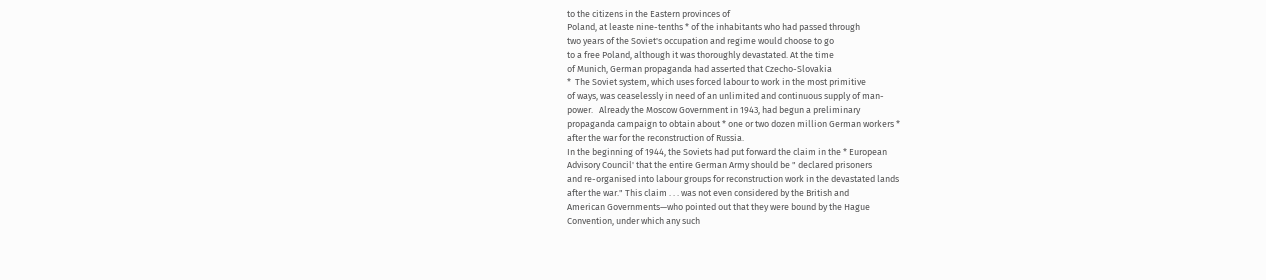to the citizens in the Eastern provinces of
Poland, at leaste nine-tenths * of the inhabitants who had passed through
two years of the Soviet's occupation and regime would choose to go
to a free Poland, although it was thoroughly devastated. At the time
of Munich, German propaganda had asserted that Czecho-Slovakia
*  The Soviet system, which uses forced labour to work in the most primitive
of ways, was ceaselessly in need of an unlimited and continuous supply of man-
power.   Already the Moscow Government in 1943, had begun a preliminary
propaganda campaign to obtain about * one or two dozen million German workers *
after the war for the reconstruction of Russia.
In the beginning of 1944, the Soviets had put forward the claim in the * European
Advisory Council' that the entire German Army should be " declared prisoners
and re-organised into labour groups for reconstruction work in the devastated lands
after the war." This claim . . . was not even considered by the British and
American Governments—who pointed out that they were bound by the Hague
Convention, under which any such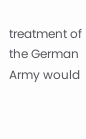treatment of the German Army would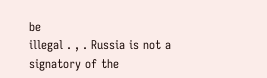be
illegal . , . Russia is not a signatory of the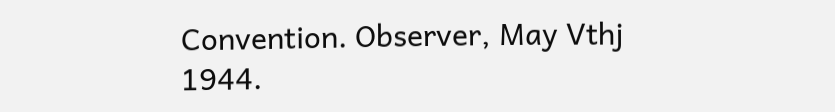Convention. Observer, May Vthj 1944.